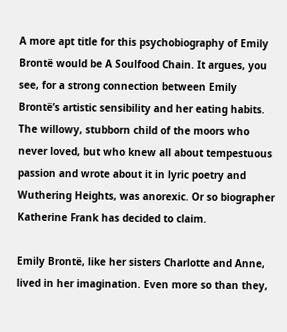A more apt title for this psychobiography of Emily Brontë would be A Soulfood Chain. It argues, you see, for a strong connection between Emily Brontë’s artistic sensibility and her eating habits. The willowy, stubborn child of the moors who never loved, but who knew all about tempestuous passion and wrote about it in lyric poetry and Wuthering Heights, was anorexic. Or so biographer Katherine Frank has decided to claim.

Emily Brontë, like her sisters Charlotte and Anne, lived in her imagination. Even more so than they,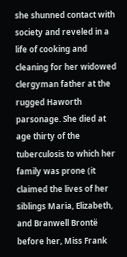she shunned contact with society and reveled in a life of cooking and cleaning for her widowed clergyman father at the rugged Haworth parsonage. She died at age thirty of the tuberculosis to which her family was prone (it claimed the lives of her siblings Maria, Elizabeth, and Branwell Brontë before her, Miss Frank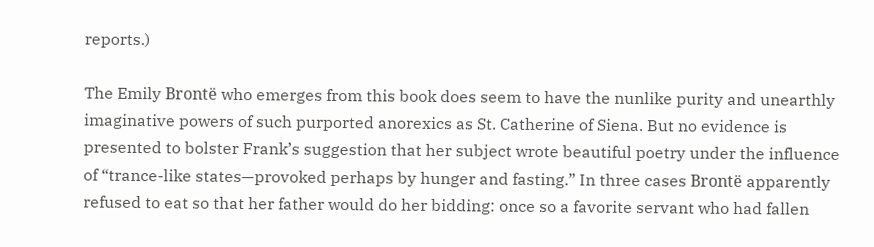reports.)

The Emily Brontë who emerges from this book does seem to have the nunlike purity and unearthly imaginative powers of such purported anorexics as St. Catherine of Siena. But no evidence is presented to bolster Frank’s suggestion that her subject wrote beautiful poetry under the influence of “trance-like states—provoked perhaps by hunger and fasting.” In three cases Brontë apparently refused to eat so that her father would do her bidding: once so a favorite servant who had fallen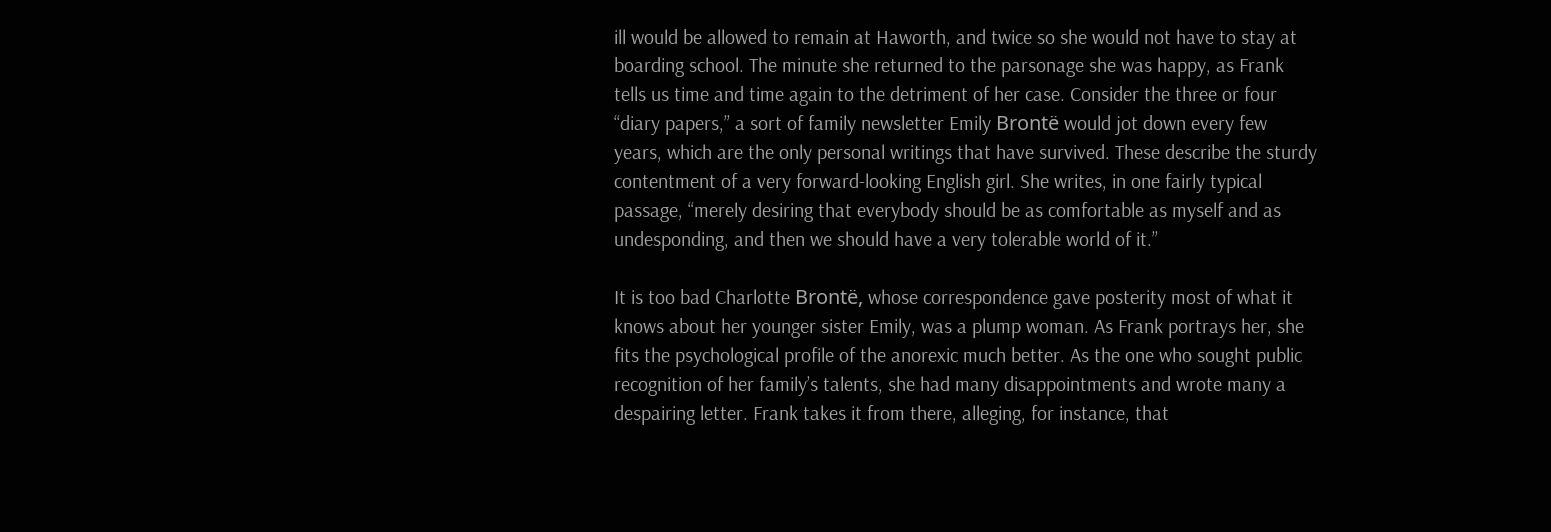ill would be allowed to remain at Haworth, and twice so she would not have to stay at boarding school. The minute she returned to the parsonage she was happy, as Frank tells us time and time again to the detriment of her case. Consider the three or four “diary papers,” a sort of family newsletter Emily Brontë would jot down every few years, which are the only personal writings that have survived. These describe the sturdy contentment of a very forward-looking English girl. She writes, in one fairly typical passage, “merely desiring that everybody should be as comfortable as myself and as undesponding, and then we should have a very tolerable world of it.”

It is too bad Charlotte Brontë, whose correspondence gave posterity most of what it knows about her younger sister Emily, was a plump woman. As Frank portrays her, she fits the psychological profile of the anorexic much better. As the one who sought public recognition of her family’s talents, she had many disappointments and wrote many a despairing letter. Frank takes it from there, alleging, for instance, that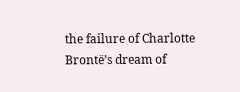the failure of Charlotte Brontë’s dream of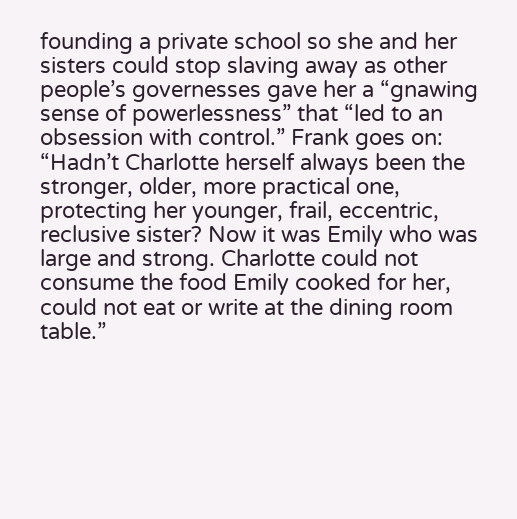founding a private school so she and her sisters could stop slaving away as other people’s governesses gave her a “gnawing sense of powerlessness” that “led to an obsession with control.” Frank goes on: “Hadn’t Charlotte herself always been the stronger, older, more practical one, protecting her younger, frail, eccentric, reclusive sister? Now it was Emily who was large and strong. Charlotte could not consume the food Emily cooked for her, could not eat or write at the dining room table.”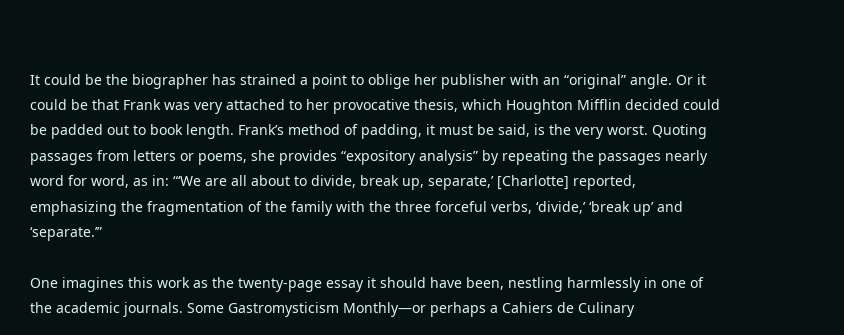It could be the biographer has strained a point to oblige her publisher with an “original” angle. Or it could be that Frank was very attached to her provocative thesis, which Houghton Mifflin decided could be padded out to book length. Frank’s method of padding, it must be said, is the very worst. Quoting passages from letters or poems, she provides “expository analysis” by repeating the passages nearly word for word, as in: “‘We are all about to divide, break up, separate,’ [Charlotte] reported, emphasizing the fragmentation of the family with the three forceful verbs, ‘divide,’ ‘break up’ and ‘separate.’”

One imagines this work as the twenty-page essay it should have been, nestling harmlessly in one of the academic journals. Some Gastromysticism Monthly—or perhaps a Cahiers de Culinary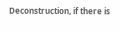Deconstruction, if there is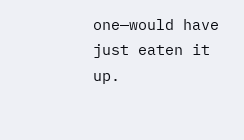one—would have just eaten it up.